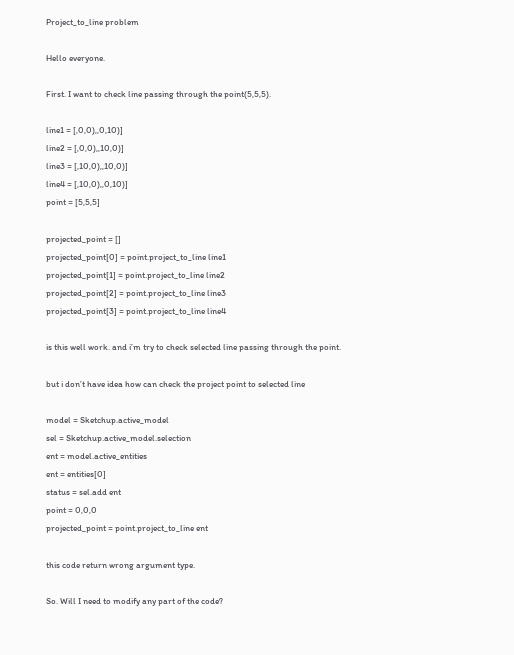Project_to_line problem

Hello everyone.

First. I want to check line passing through the point(5,5,5).

line1 = [,0,0),,0,10)]
line2 = [,0,0),,10,0)]
line3 = [,10,0),,10,0)]
line4 = [,10,0),,0,10)]
point = [5,5,5]

projected_point = []
projected_point[0] = point.project_to_line line1
projected_point[1] = point.project_to_line line2
projected_point[2] = point.project_to_line line3
projected_point[3] = point.project_to_line line4

is this well work. and i’m try to check selected line passing through the point.

but i don’t have idea how can check the project point to selected line

model = Sketchup.active_model
sel = Sketchup.active_model.selection
ent = model.active_entities
ent = entities[0]
status = sel.add ent
point = 0,0,0
projected_point = point.project_to_line ent

this code return wrong argument type.

So. Will I need to modify any part of the code?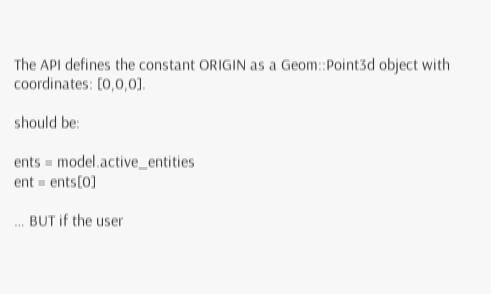The API defines the constant ORIGIN as a Geom::Point3d object with coordinates: [0,0,0].

should be:

ents = model.active_entities
ent = ents[0]

… BUT if the user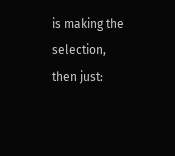is making the selection, then just: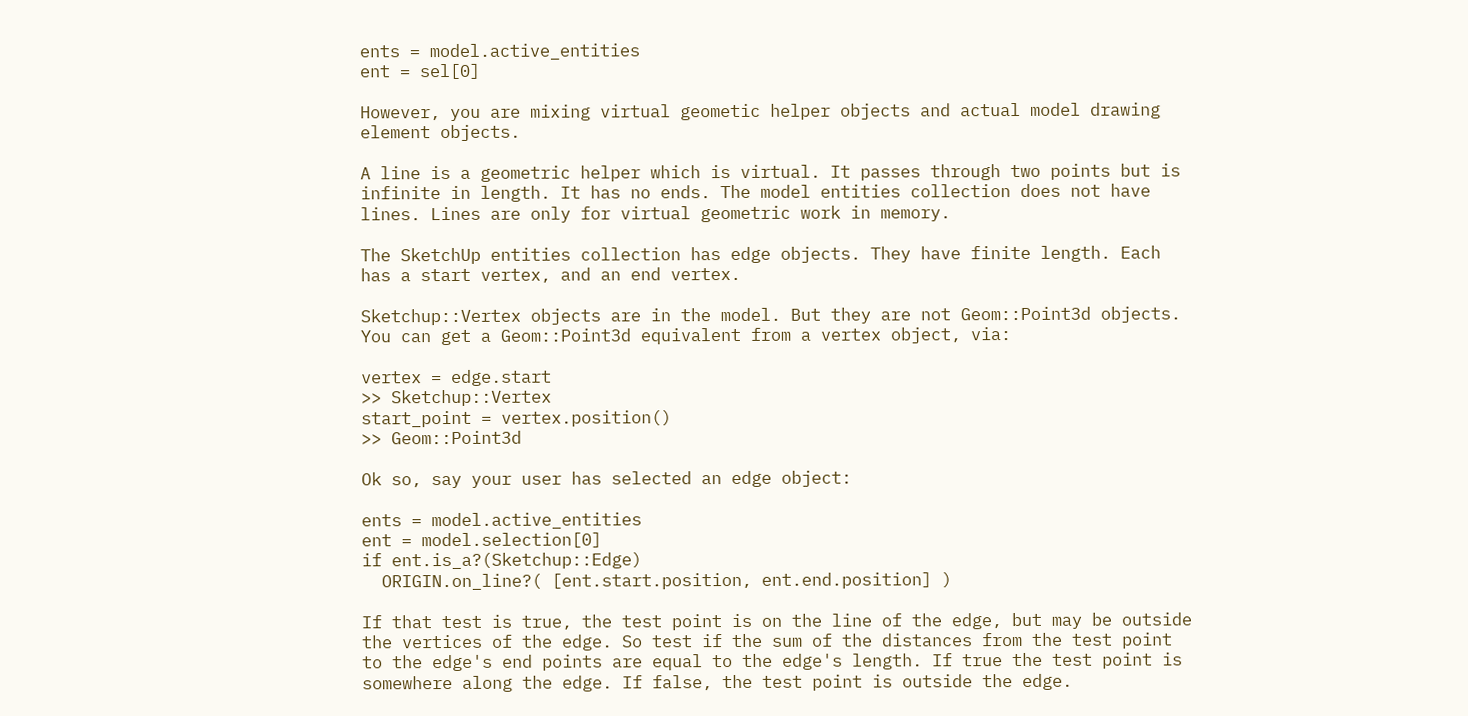ents = model.active_entities
ent = sel[0]

However, you are mixing virtual geometic helper objects and actual model drawing element objects.

A line is a geometric helper which is virtual. It passes through two points but is infinite in length. It has no ends. The model entities collection does not have lines. Lines are only for virtual geometric work in memory.

The SketchUp entities collection has edge objects. They have finite length. Each has a start vertex, and an end vertex.

Sketchup::Vertex objects are in the model. But they are not Geom::Point3d objects. You can get a Geom::Point3d equivalent from a vertex object, via:

vertex = edge.start
>> Sketchup::Vertex
start_point = vertex.position()
>> Geom::Point3d

Ok so, say your user has selected an edge object:

ents = model.active_entities
ent = model.selection[0]
if ent.is_a?(Sketchup::Edge)
  ORIGIN.on_line?( [ent.start.position, ent.end.position] )

If that test is true, the test point is on the line of the edge, but may be outside the vertices of the edge. So test if the sum of the distances from the test point to the edge's end points are equal to the edge's length. If true the test point is somewhere along the edge. If false, the test point is outside the edge.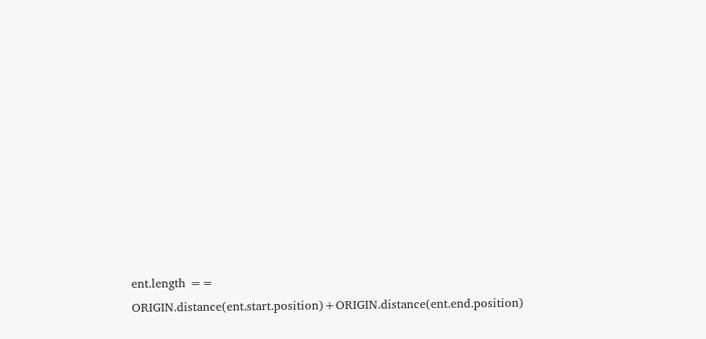ent.length == ORIGIN.distance(ent.start.position)+ORIGIN.distance(ent.end.position)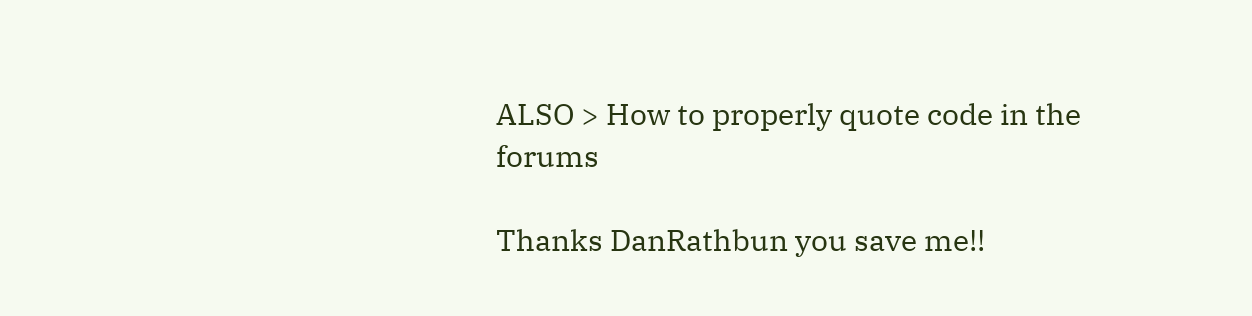ALSO > How to properly quote code in the forums

Thanks DanRathbun you save me!!